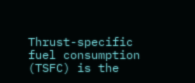Thrust-specific fuel consumption (TSFC) is the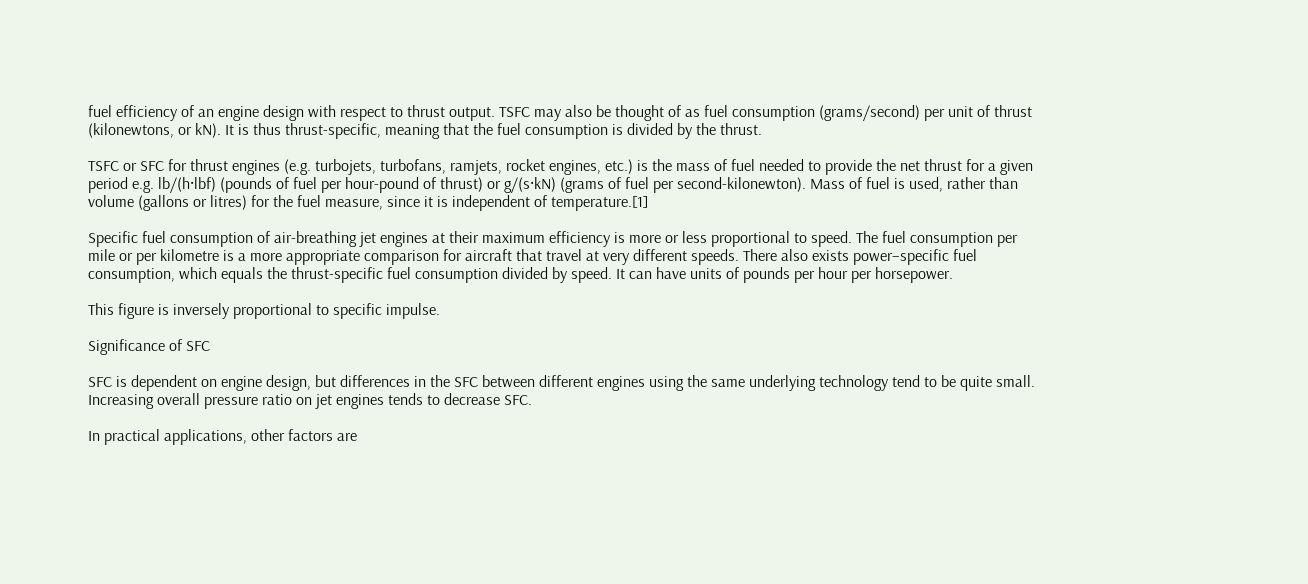fuel efficiency of an engine design with respect to thrust output. TSFC may also be thought of as fuel consumption (grams/second) per unit of thrust (kilonewtons, or kN). It is thus thrust-specific, meaning that the fuel consumption is divided by the thrust.

TSFC or SFC for thrust engines (e.g. turbojets, turbofans, ramjets, rocket engines, etc.) is the mass of fuel needed to provide the net thrust for a given period e.g. lb/(h·lbf) (pounds of fuel per hour-pound of thrust) or g/(s·kN) (grams of fuel per second-kilonewton). Mass of fuel is used, rather than volume (gallons or litres) for the fuel measure, since it is independent of temperature.[1]

Specific fuel consumption of air-breathing jet engines at their maximum efficiency is more or less proportional to speed. The fuel consumption per mile or per kilometre is a more appropriate comparison for aircraft that travel at very different speeds. There also exists power–specific fuel consumption, which equals the thrust-specific fuel consumption divided by speed. It can have units of pounds per hour per horsepower.

This figure is inversely proportional to specific impulse.

Significance of SFC

SFC is dependent on engine design, but differences in the SFC between different engines using the same underlying technology tend to be quite small. Increasing overall pressure ratio on jet engines tends to decrease SFC.

In practical applications, other factors are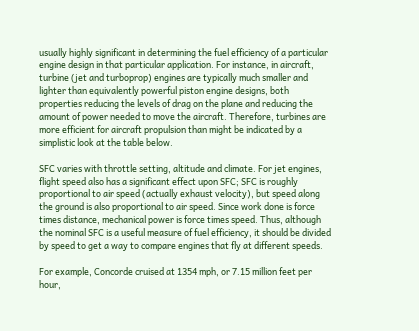usually highly significant in determining the fuel efficiency of a particular engine design in that particular application. For instance, in aircraft, turbine (jet and turboprop) engines are typically much smaller and lighter than equivalently powerful piston engine designs, both properties reducing the levels of drag on the plane and reducing the amount of power needed to move the aircraft. Therefore, turbines are more efficient for aircraft propulsion than might be indicated by a simplistic look at the table below.

SFC varies with throttle setting, altitude and climate. For jet engines, flight speed also has a significant effect upon SFC; SFC is roughly proportional to air speed (actually exhaust velocity), but speed along the ground is also proportional to air speed. Since work done is force times distance, mechanical power is force times speed. Thus, although the nominal SFC is a useful measure of fuel efficiency, it should be divided by speed to get a way to compare engines that fly at different speeds.

For example, Concorde cruised at 1354 mph, or 7.15 million feet per hour,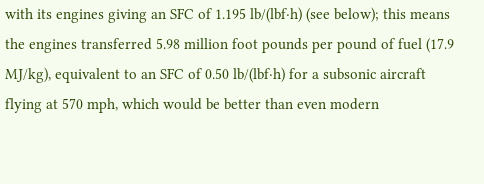with its engines giving an SFC of 1.195 lb/(lbf·h) (see below); this means the engines transferred 5.98 million foot pounds per pound of fuel (17.9 MJ/kg), equivalent to an SFC of 0.50 lb/(lbf·h) for a subsonic aircraft flying at 570 mph, which would be better than even modern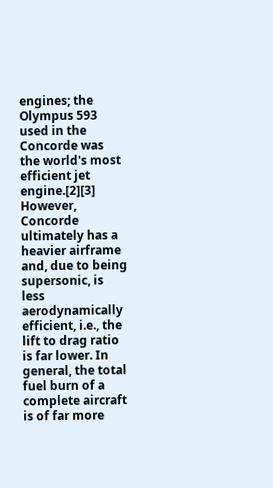engines; the Olympus 593 used in the Concorde was the world's most efficient jet engine.[2][3] However, Concorde ultimately has a heavier airframe and, due to being supersonic, is less aerodynamically efficient, i.e., the lift to drag ratio is far lower. In general, the total fuel burn of a complete aircraft is of far more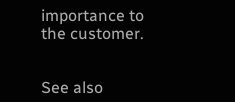importance to the customer.


See also